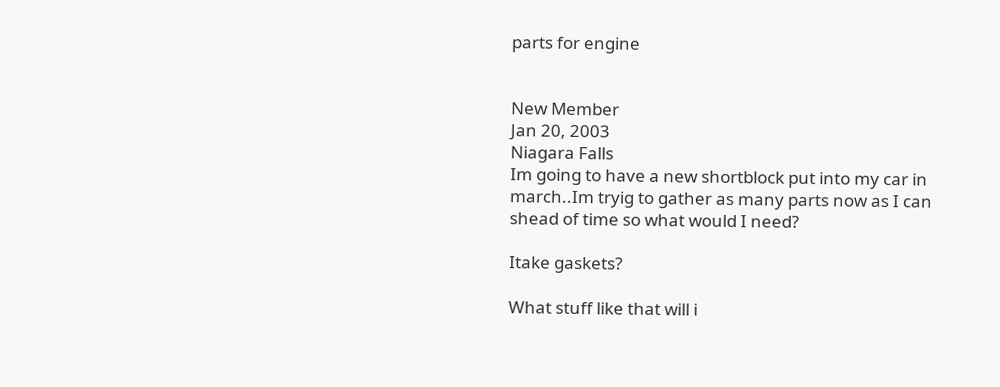parts for engine


New Member
Jan 20, 2003
Niagara Falls
Im going to have a new shortblock put into my car in march..Im tryig to gather as many parts now as I can shead of time so what would I need?

Itake gaskets?

What stuff like that will i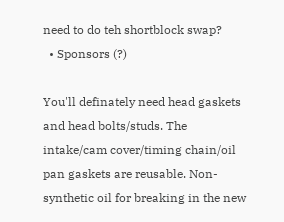need to do teh shortblock swap?
  • Sponsors (?)

You'll definately need head gaskets and head bolts/studs. The intake/cam cover/timing chain/oil pan gaskets are reusable. Non-synthetic oil for breaking in the new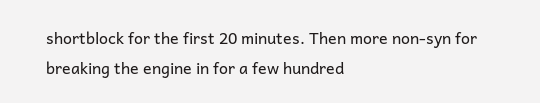shortblock for the first 20 minutes. Then more non-syn for breaking the engine in for a few hundred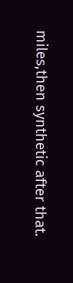miles,then synthetic after that.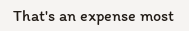That's an expense most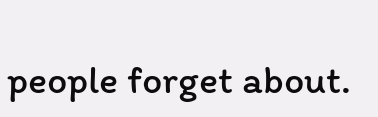people forget about.